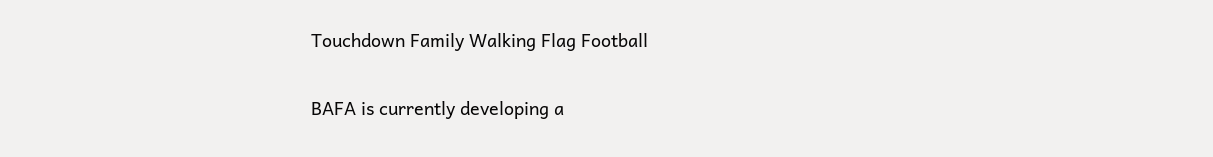Touchdown Family Walking Flag Football

BAFA is currently developing a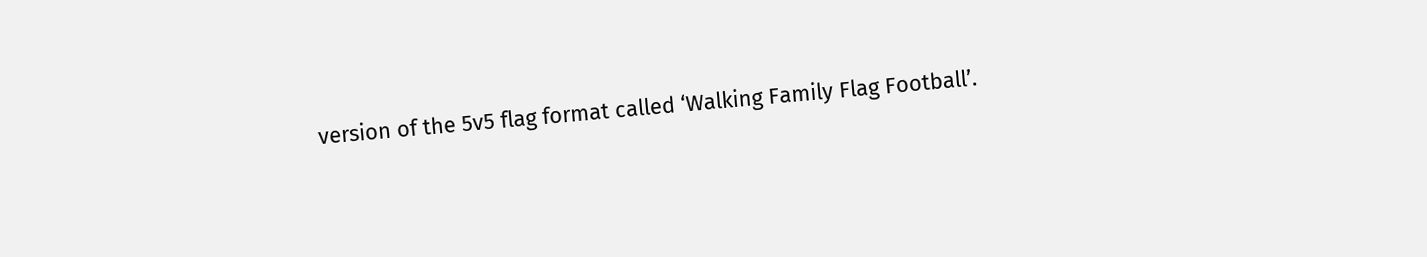version of the 5v5 flag format called ‘Walking Family Flag Football’.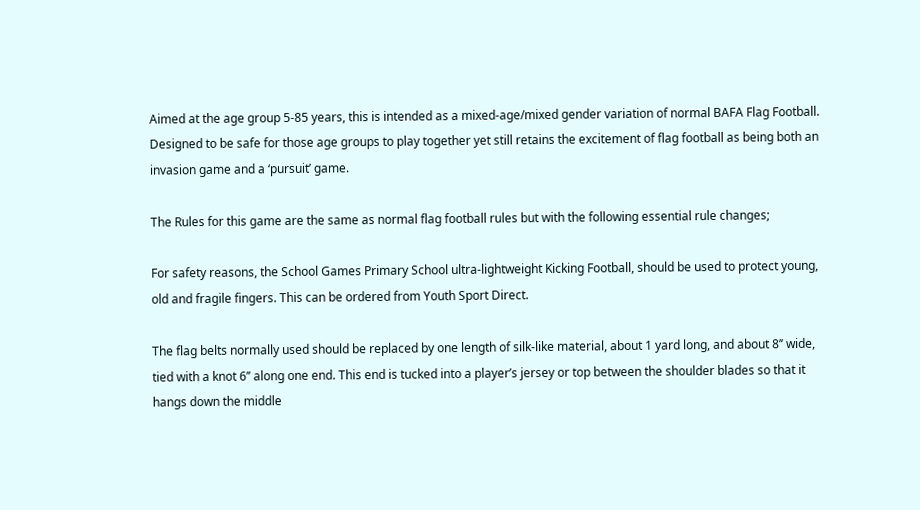Aimed at the age group 5-85 years, this is intended as a mixed-age/mixed gender variation of normal BAFA Flag Football. Designed to be safe for those age groups to play together yet still retains the excitement of flag football as being both an invasion game and a ‘pursuit’ game.

The Rules for this game are the same as normal flag football rules but with the following essential rule changes;

For safety reasons, the School Games Primary School ultra-lightweight Kicking Football, should be used to protect young, old and fragile fingers. This can be ordered from Youth Sport Direct.

The flag belts normally used should be replaced by one length of silk-like material, about 1 yard long, and about 8’’ wide, tied with a knot 6’’ along one end. This end is tucked into a player’s jersey or top between the shoulder blades so that it hangs down the middle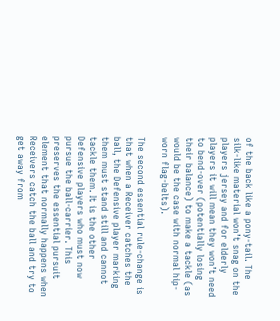of the back like a pony-tail. The silk-like material won’t snag on the players jersey and for elderly players it will mean they won’t need to bend-over (potentially losing their balance) to make a tackle (as would be the case with normal hip-worn flag-belts).

The second essential rule-change is that when a Receiver catches the ball, the Defensive player marking them must stand still and cannot tackle them. It is the other Defensive players who must now pursue the ball-carrier. This preserves the essential pursuit element that normally happens when Receivers catch the ball and try to get away from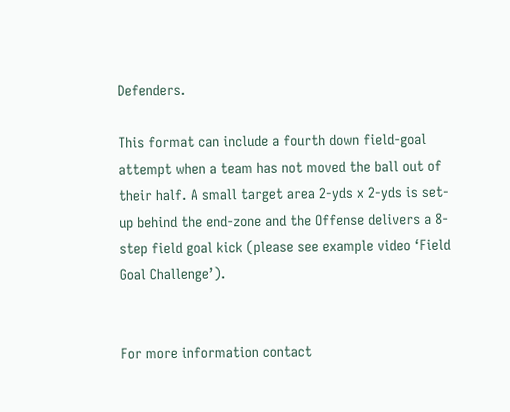Defenders.

This format can include a fourth down field-goal attempt when a team has not moved the ball out of their half. A small target area 2-yds x 2-yds is set-up behind the end-zone and the Offense delivers a 8-step field goal kick (please see example video ‘Field Goal Challenge’).


For more information contact